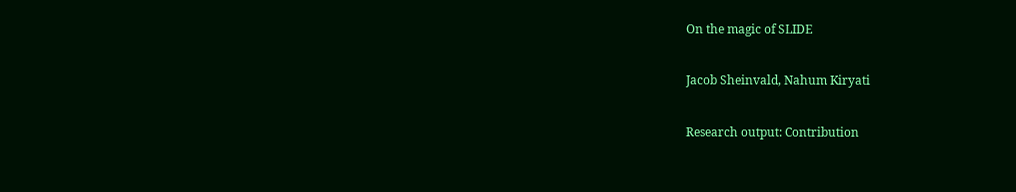On the magic of SLIDE

Jacob Sheinvald, Nahum Kiryati

Research output: Contribution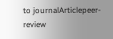to journalArticlepeer-review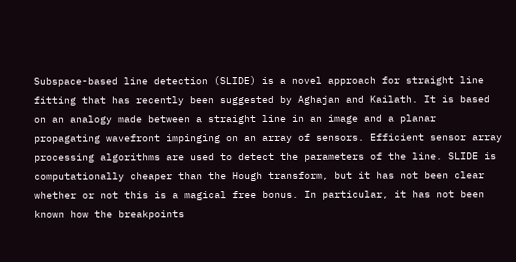Subspace-based line detection (SLIDE) is a novel approach for straight line fitting that has recently been suggested by Aghajan and Kailath. It is based on an analogy made between a straight line in an image and a planar propagating wavefront impinging on an array of sensors. Efficient sensor array processing algorithms are used to detect the parameters of the line. SLIDE is computationally cheaper than the Hough transform, but it has not been clear whether or not this is a magical free bonus. In particular, it has not been known how the breakpoints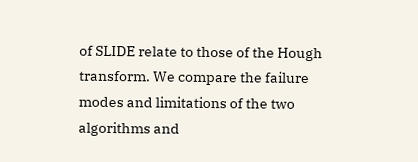of SLIDE relate to those of the Hough transform. We compare the failure modes and limitations of the two algorithms and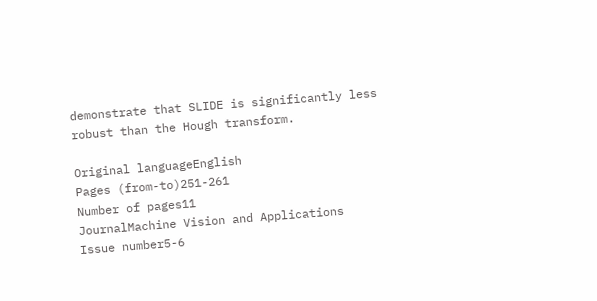demonstrate that SLIDE is significantly less robust than the Hough transform.

Original languageEnglish
Pages (from-to)251-261
Number of pages11
JournalMachine Vision and Applications
Issue number5-6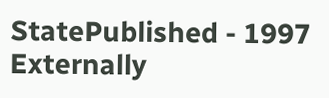StatePublished - 1997
Externally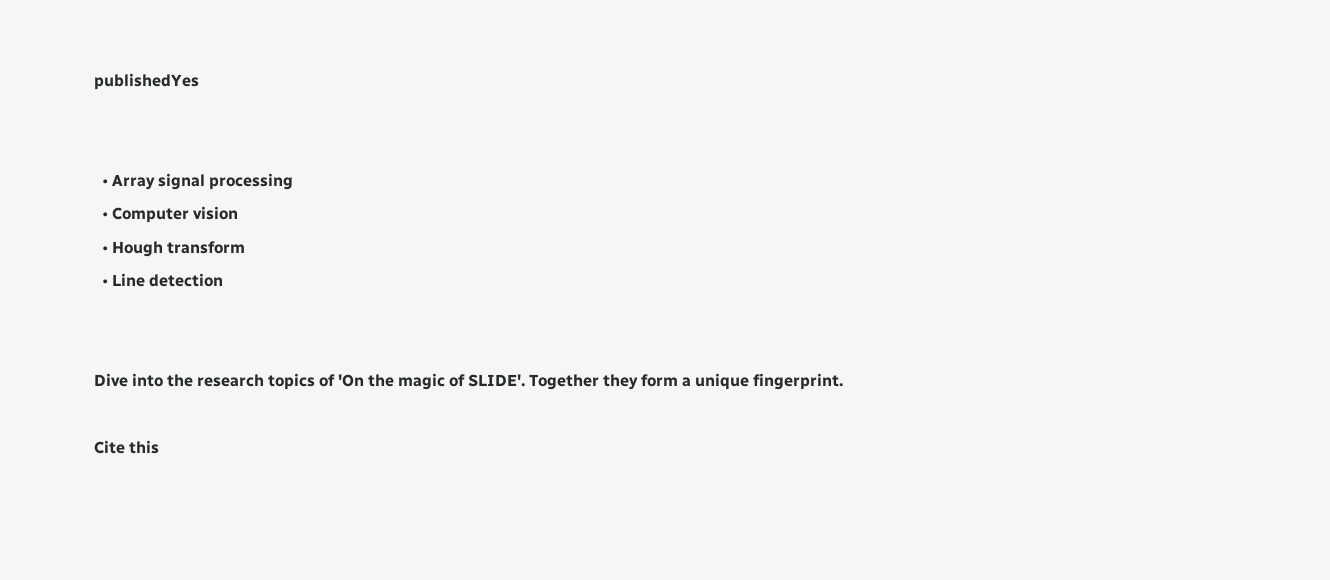publishedYes


  • Array signal processing
  • Computer vision
  • Hough transform
  • Line detection


Dive into the research topics of 'On the magic of SLIDE'. Together they form a unique fingerprint.

Cite this